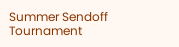Summer Sendoff Tournament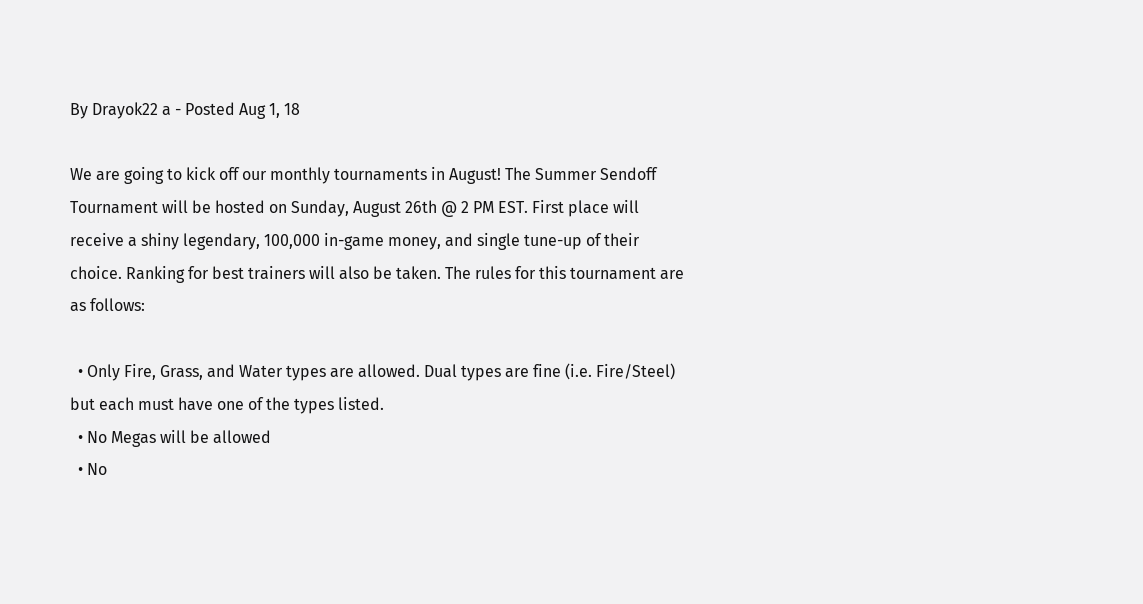By Drayok22 a - Posted Aug 1, 18

We are going to kick off our monthly tournaments in August! The Summer Sendoff Tournament will be hosted on Sunday, August 26th @ 2 PM EST. First place will receive a shiny legendary, 100,000 in-game money, and single tune-up of their choice. Ranking for best trainers will also be taken. The rules for this tournament are as follows:

  • Only Fire, Grass, and Water types are allowed. Dual types are fine (i.e. Fire/Steel) but each must have one of the types listed.
  • No Megas will be allowed
  • No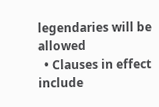legendaries will be allowed
  • Clauses in effect include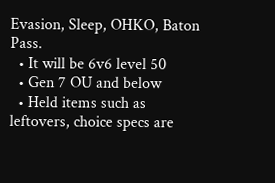Evasion, Sleep, OHKO, Baton Pass.
  • It will be 6v6 level 50
  • Gen 7 OU and below
  • Held items such as leftovers, choice specs are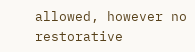allowed, however no restorative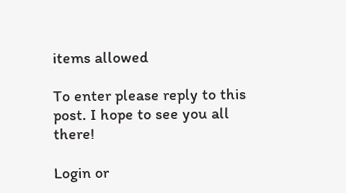items allowed

To enter please reply to this post. I hope to see you all there!

Login or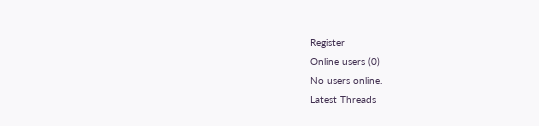Register
Online users (0)
No users online.
Latest Threads